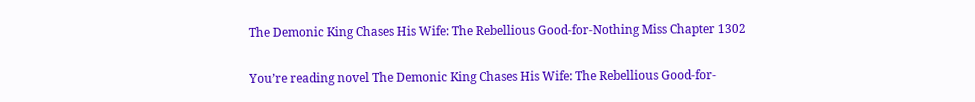The Demonic King Chases His Wife: The Rebellious Good-for-Nothing Miss Chapter 1302

You’re reading novel The Demonic King Chases His Wife: The Rebellious Good-for-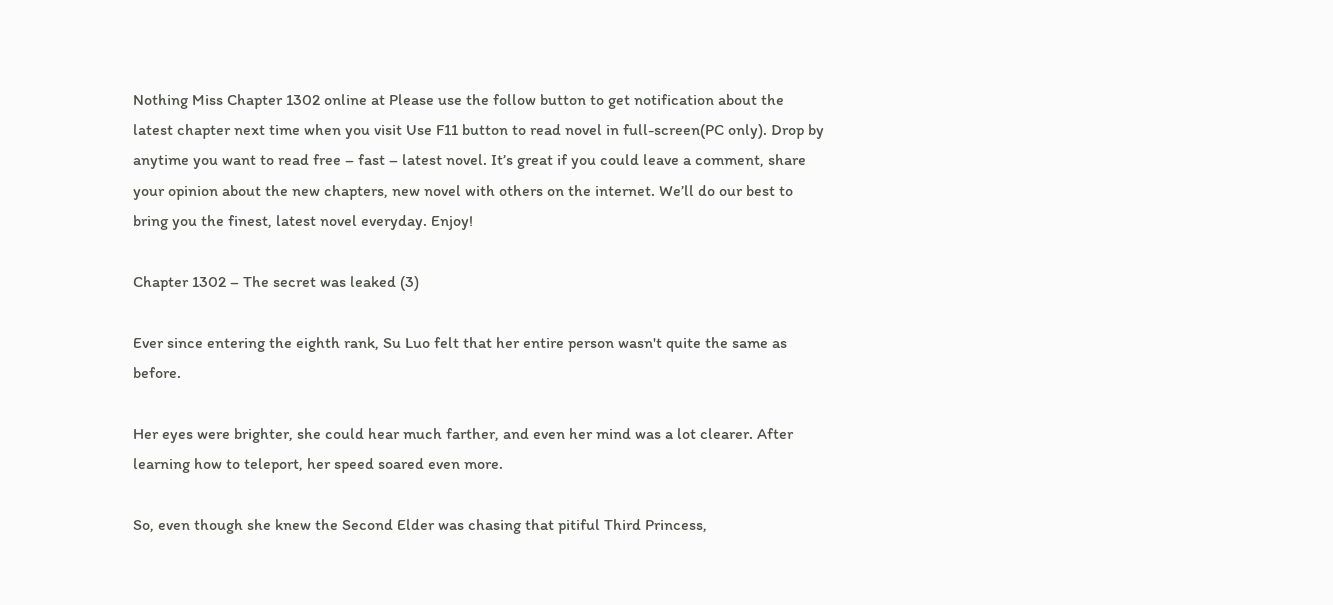Nothing Miss Chapter 1302 online at Please use the follow button to get notification about the latest chapter next time when you visit Use F11 button to read novel in full-screen(PC only). Drop by anytime you want to read free – fast – latest novel. It’s great if you could leave a comment, share your opinion about the new chapters, new novel with others on the internet. We’ll do our best to bring you the finest, latest novel everyday. Enjoy!

Chapter 1302 – The secret was leaked (3)

Ever since entering the eighth rank, Su Luo felt that her entire person wasn't quite the same as before.

Her eyes were brighter, she could hear much farther, and even her mind was a lot clearer. After learning how to teleport, her speed soared even more.

So, even though she knew the Second Elder was chasing that pitiful Third Princess,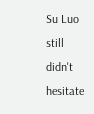Su Luo still didn't hesitate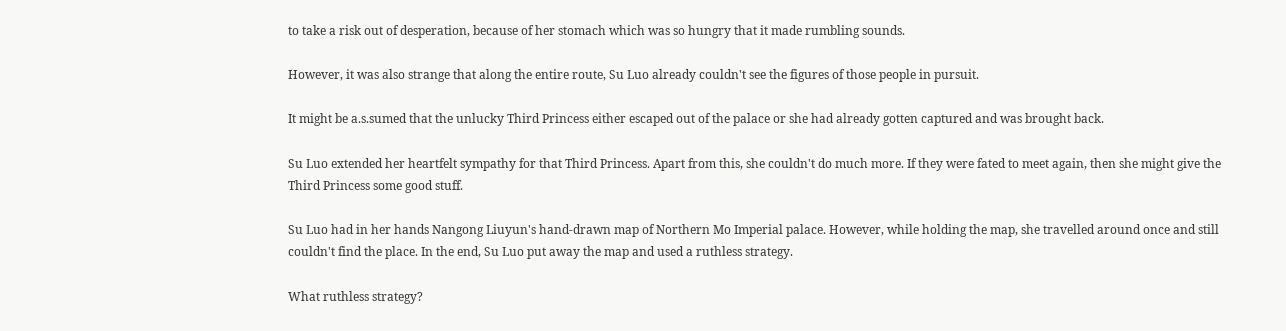to take a risk out of desperation, because of her stomach which was so hungry that it made rumbling sounds.

However, it was also strange that along the entire route, Su Luo already couldn't see the figures of those people in pursuit.

It might be a.s.sumed that the unlucky Third Princess either escaped out of the palace or she had already gotten captured and was brought back.

Su Luo extended her heartfelt sympathy for that Third Princess. Apart from this, she couldn't do much more. If they were fated to meet again, then she might give the Third Princess some good stuff.

Su Luo had in her hands Nangong Liuyun's hand-drawn map of Northern Mo Imperial palace. However, while holding the map, she travelled around once and still couldn't find the place. In the end, Su Luo put away the map and used a ruthless strategy.

What ruthless strategy?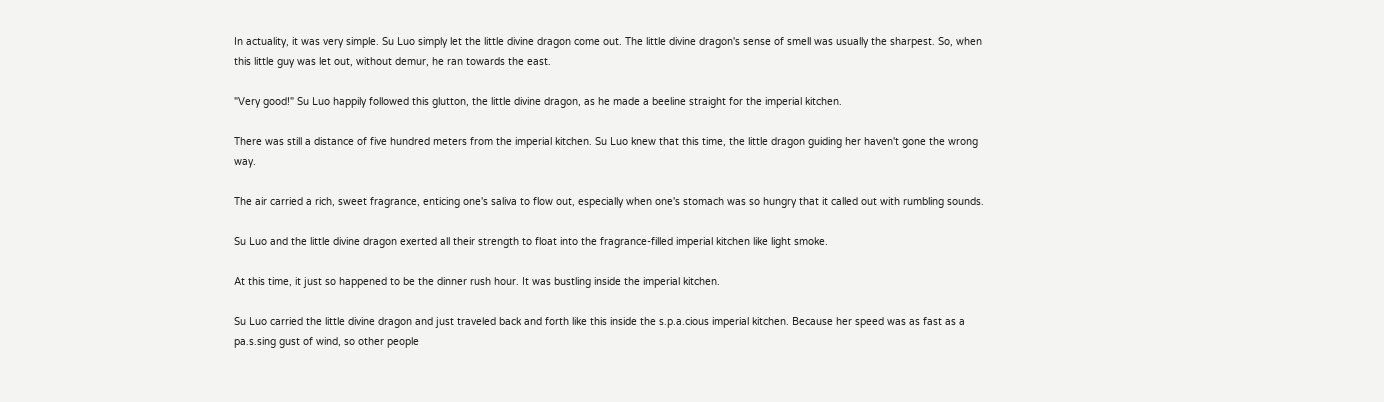In actuality, it was very simple. Su Luo simply let the little divine dragon come out. The little divine dragon's sense of smell was usually the sharpest. So, when this little guy was let out, without demur, he ran towards the east.

"Very good!" Su Luo happily followed this glutton, the little divine dragon, as he made a beeline straight for the imperial kitchen.

There was still a distance of five hundred meters from the imperial kitchen. Su Luo knew that this time, the little dragon guiding her haven't gone the wrong way.

The air carried a rich, sweet fragrance, enticing one's saliva to flow out, especially when one's stomach was so hungry that it called out with rumbling sounds.

Su Luo and the little divine dragon exerted all their strength to float into the fragrance-filled imperial kitchen like light smoke.

At this time, it just so happened to be the dinner rush hour. It was bustling inside the imperial kitchen.

Su Luo carried the little divine dragon and just traveled back and forth like this inside the s.p.a.cious imperial kitchen. Because her speed was as fast as a pa.s.sing gust of wind, so other people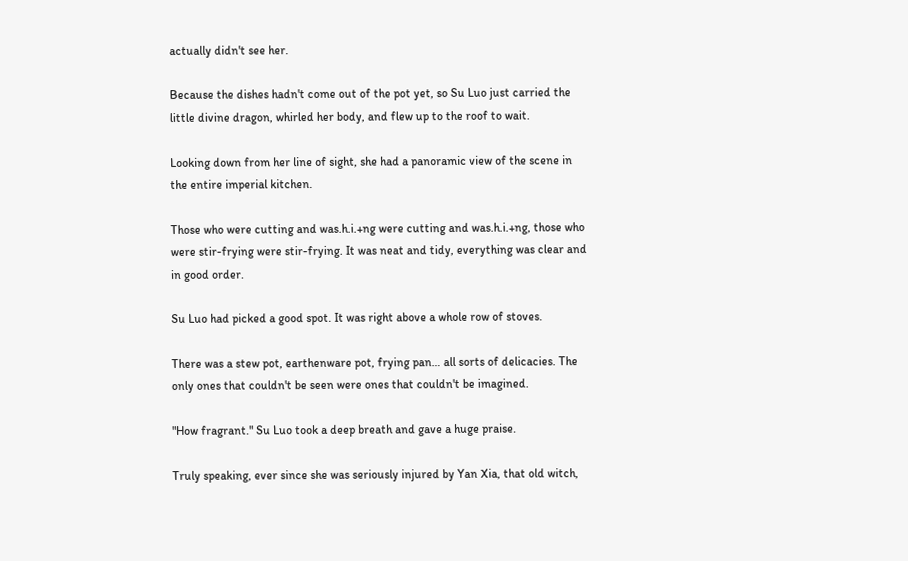actually didn't see her.

Because the dishes hadn't come out of the pot yet, so Su Luo just carried the little divine dragon, whirled her body, and flew up to the roof to wait.

Looking down from her line of sight, she had a panoramic view of the scene in the entire imperial kitchen.

Those who were cutting and was.h.i.+ng were cutting and was.h.i.+ng, those who were stir-frying were stir-frying. It was neat and tidy, everything was clear and in good order.

Su Luo had picked a good spot. It was right above a whole row of stoves.

There was a stew pot, earthenware pot, frying pan… all sorts of delicacies. The only ones that couldn't be seen were ones that couldn't be imagined.

"How fragrant." Su Luo took a deep breath and gave a huge praise.

Truly speaking, ever since she was seriously injured by Yan Xia, that old witch,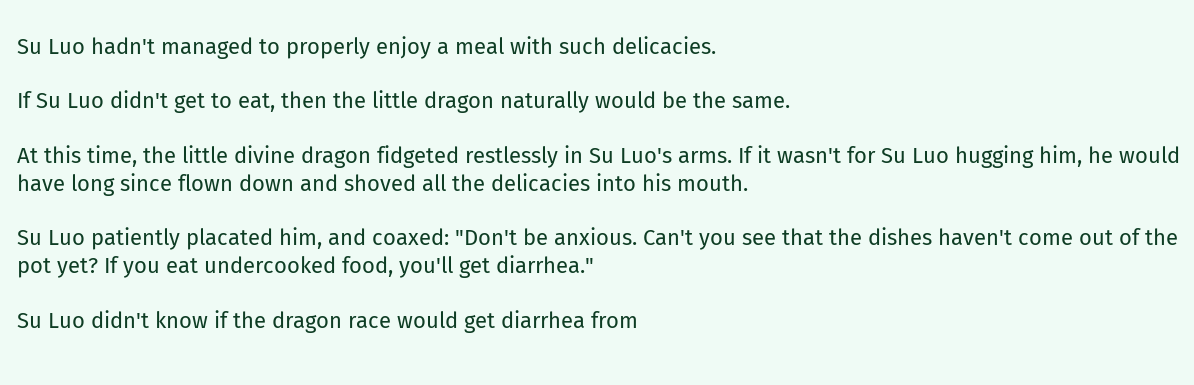Su Luo hadn't managed to properly enjoy a meal with such delicacies.

If Su Luo didn't get to eat, then the little dragon naturally would be the same.

At this time, the little divine dragon fidgeted restlessly in Su Luo's arms. If it wasn't for Su Luo hugging him, he would have long since flown down and shoved all the delicacies into his mouth.

Su Luo patiently placated him, and coaxed: "Don't be anxious. Can't you see that the dishes haven't come out of the pot yet? If you eat undercooked food, you'll get diarrhea."

Su Luo didn't know if the dragon race would get diarrhea from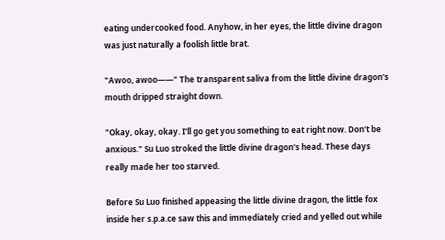eating undercooked food. Anyhow, in her eyes, the little divine dragon was just naturally a foolish little brat.

"Awoo, awoo——" The transparent saliva from the little divine dragon's mouth dripped straight down.

"Okay, okay, okay. I'll go get you something to eat right now. Don't be anxious." Su Luo stroked the little divine dragon's head. These days really made her too starved.

Before Su Luo finished appeasing the little divine dragon, the little fox inside her s.p.a.ce saw this and immediately cried and yelled out while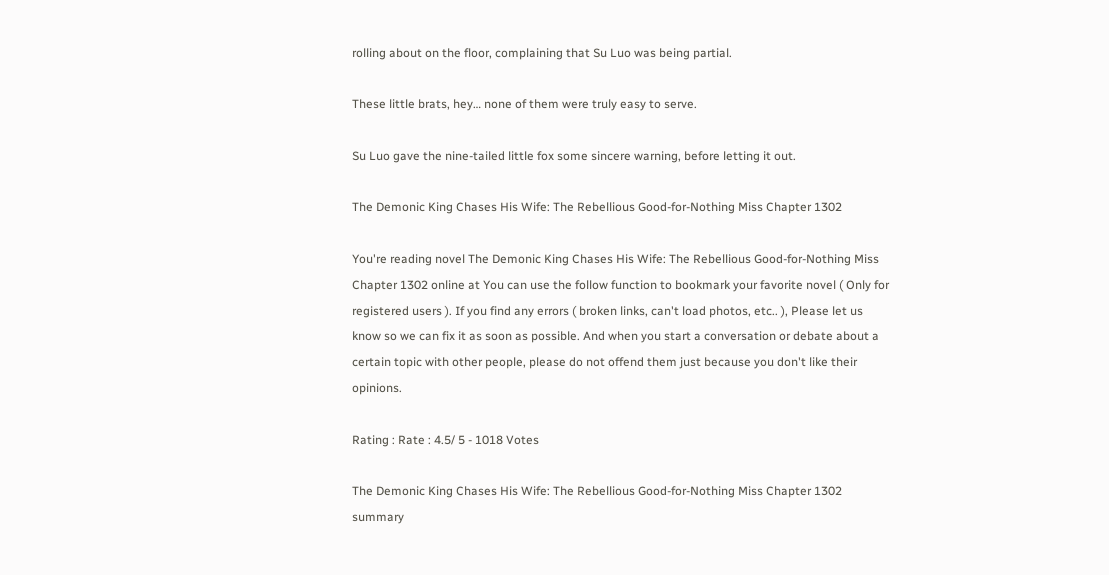rolling about on the floor, complaining that Su Luo was being partial.

These little brats, hey… none of them were truly easy to serve.

Su Luo gave the nine-tailed little fox some sincere warning, before letting it out.

The Demonic King Chases His Wife: The Rebellious Good-for-Nothing Miss Chapter 1302

You're reading novel The Demonic King Chases His Wife: The Rebellious Good-for-Nothing Miss Chapter 1302 online at You can use the follow function to bookmark your favorite novel ( Only for registered users ). If you find any errors ( broken links, can't load photos, etc.. ), Please let us know so we can fix it as soon as possible. And when you start a conversation or debate about a certain topic with other people, please do not offend them just because you don't like their opinions.

Rating : Rate : 4.5/ 5 - 1018 Votes

The Demonic King Chases His Wife: The Rebellious Good-for-Nothing Miss Chapter 1302 summary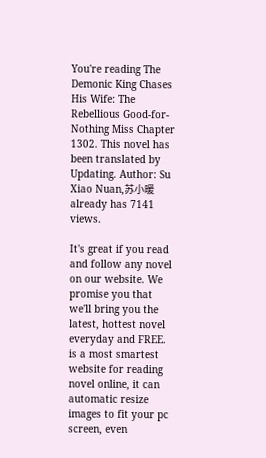You're reading The Demonic King Chases His Wife: The Rebellious Good-for-Nothing Miss Chapter 1302. This novel has been translated by Updating. Author: Su Xiao Nuan,苏小暖 already has 7141 views.

It's great if you read and follow any novel on our website. We promise you that we'll bring you the latest, hottest novel everyday and FREE. is a most smartest website for reading novel online, it can automatic resize images to fit your pc screen, even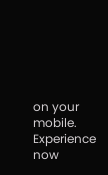on your mobile. Experience now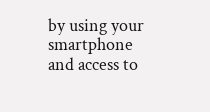by using your smartphone and access to